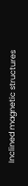Inclined magnetic structures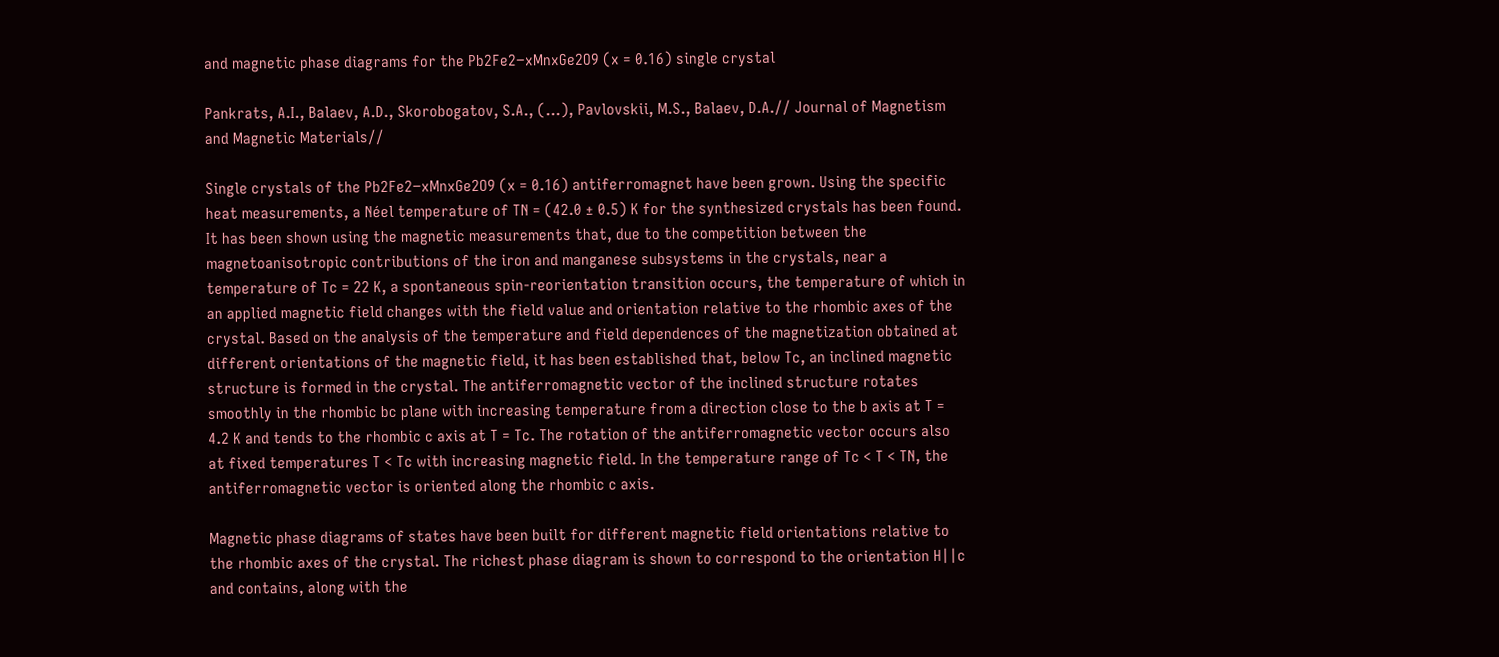and magnetic phase diagrams for the Pb2Fe2−xMnxGe2O9 (x = 0.16) single crystal

Pankrats, A.I., Balaev, A.D., Skorobogatov, S.A., (...), Pavlovskii, M.S., Balaev, D.A.// Journal of Magnetism and Magnetic Materials//

Single crystals of the Pb2Fe2−xMnxGe2O9 (x = 0.16) antiferromagnet have been grown. Using the specific heat measurements, a Néel temperature of TN = (42.0 ± 0.5) K for the synthesized crystals has been found. It has been shown using the magnetic measurements that, due to the competition between the magnetoanisotropic contributions of the iron and manganese subsystems in the crystals, near a temperature of Tc = 22 K, a spontaneous spin-reorientation transition occurs, the temperature of which in an applied magnetic field changes with the field value and orientation relative to the rhombic axes of the crystal. Based on the analysis of the temperature and field dependences of the magnetization obtained at different orientations of the magnetic field, it has been established that, below Tc, an inclined magnetic structure is formed in the crystal. The antiferromagnetic vector of the inclined structure rotates smoothly in the rhombic bc plane with increasing temperature from a direction close to the b axis at T = 4.2 K and tends to the rhombic c axis at T = Tc. The rotation of the antiferromagnetic vector occurs also at fixed temperatures T < Tc with increasing magnetic field. In the temperature range of Tc < T < TN, the antiferromagnetic vector is oriented along the rhombic c axis.

Magnetic phase diagrams of states have been built for different magnetic field orientations relative to the rhombic axes of the crystal. The richest phase diagram is shown to correspond to the orientation H||c and contains, along with the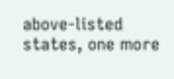above-listed states, one more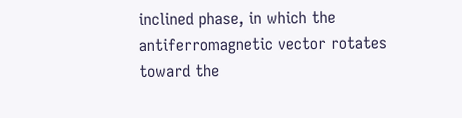inclined phase, in which the antiferromagnetic vector rotates toward the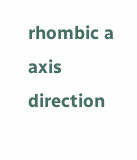rhombic a axis direction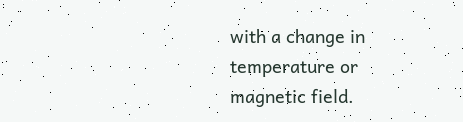with a change in temperature or magnetic field.